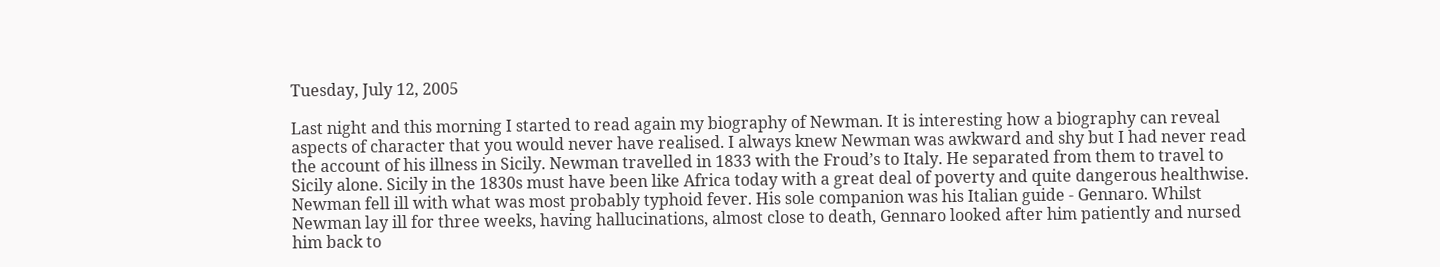Tuesday, July 12, 2005

Last night and this morning I started to read again my biography of Newman. It is interesting how a biography can reveal aspects of character that you would never have realised. I always knew Newman was awkward and shy but I had never read the account of his illness in Sicily. Newman travelled in 1833 with the Froud’s to Italy. He separated from them to travel to Sicily alone. Sicily in the 1830s must have been like Africa today with a great deal of poverty and quite dangerous healthwise. Newman fell ill with what was most probably typhoid fever. His sole companion was his Italian guide - Gennaro. Whilst Newman lay ill for three weeks, having hallucinations, almost close to death, Gennaro looked after him patiently and nursed him back to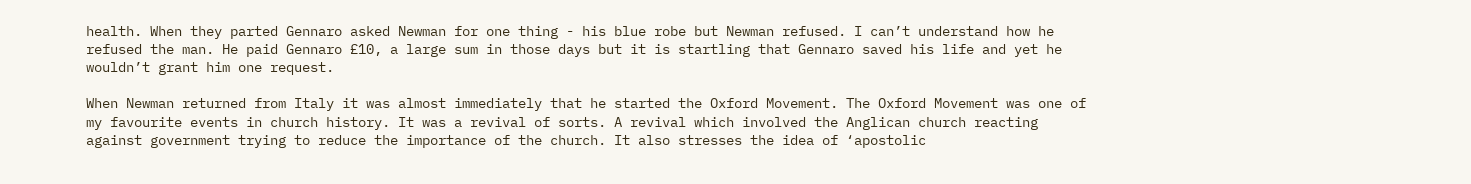health. When they parted Gennaro asked Newman for one thing - his blue robe but Newman refused. I can’t understand how he refused the man. He paid Gennaro £10, a large sum in those days but it is startling that Gennaro saved his life and yet he wouldn’t grant him one request.

When Newman returned from Italy it was almost immediately that he started the Oxford Movement. The Oxford Movement was one of my favourite events in church history. It was a revival of sorts. A revival which involved the Anglican church reacting against government trying to reduce the importance of the church. It also stresses the idea of ‘apostolic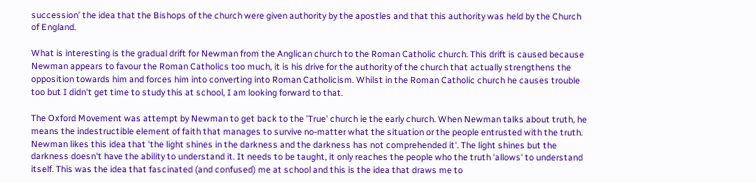succession’ the idea that the Bishops of the church were given authority by the apostles and that this authority was held by the Church of England.

What is interesting is the gradual drift for Newman from the Anglican church to the Roman Catholic church. This drift is caused because Newman appears to favour the Roman Catholics too much, it is his drive for the authority of the church that actually strengthens the opposition towards him and forces him into converting into Roman Catholicism. Whilst in the Roman Catholic church he causes trouble too but I didn't get time to study this at school, I am looking forward to that.

The Oxford Movement was attempt by Newman to get back to the 'True' church ie the early church. When Newman talks about truth, he means the indestructible element of faith that manages to survive no-matter what the situation or the people entrusted with the truth. Newman likes this idea that 'the light shines in the darkness and the darkness has not comprehended it'. The light shines but the darkness doesn't have the ability to understand it. It needs to be taught, it only reaches the people who the truth 'allows' to understand itself. This was the idea that fascinated (and confused) me at school and this is the idea that draws me to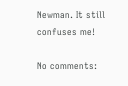Newman. It still confuses me!

No comments: